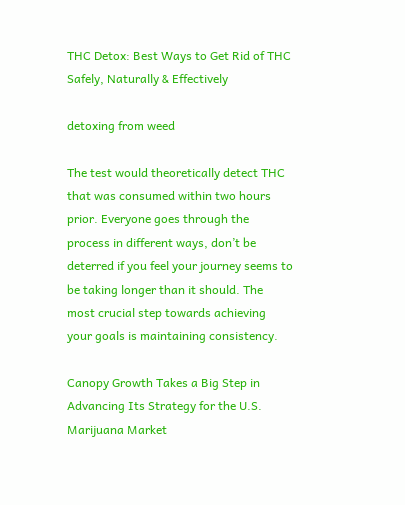THC Detox: Best Ways to Get Rid of THC Safely, Naturally & Effectively

detoxing from weed

The test would theoretically detect THC that was consumed within two hours prior. Everyone goes through the process in different ways, don’t be deterred if you feel your journey seems to be taking longer than it should. The most crucial step towards achieving your goals is maintaining consistency.

Canopy Growth Takes a Big Step in Advancing Its Strategy for the U.S. Marijuana Market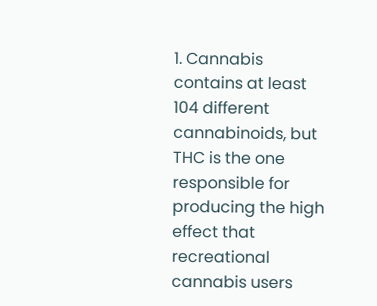1. Cannabis contains at least 104 different cannabinoids, but THC is the one responsible for producing the high effect that recreational cannabis users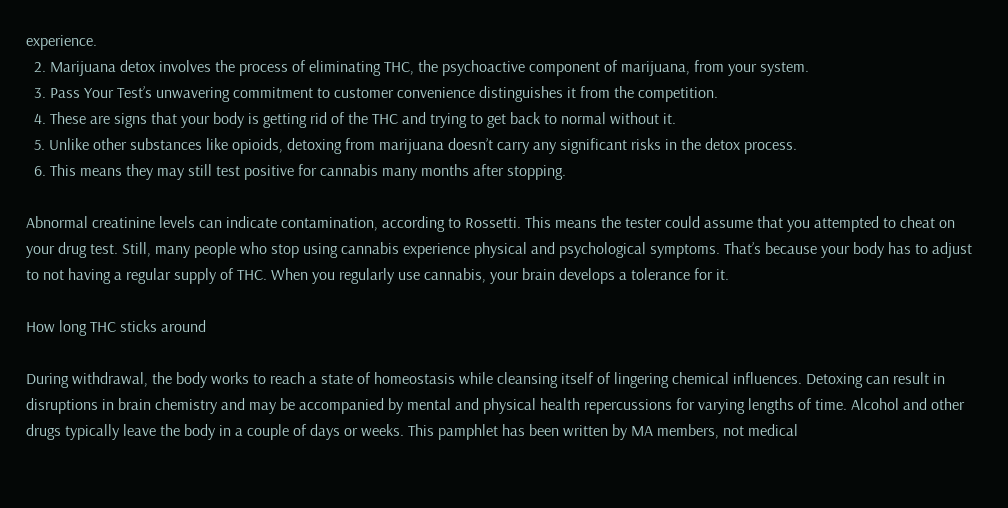experience.
  2. Marijuana detox involves the process of eliminating THC, the psychoactive component of marijuana, from your system.
  3. Pass Your Test’s unwavering commitment to customer convenience distinguishes it from the competition.
  4. These are signs that your body is getting rid of the THC and trying to get back to normal without it.
  5. Unlike other substances like opioids, detoxing from marijuana doesn’t carry any significant risks in the detox process.
  6. This means they may still test positive for cannabis many months after stopping.

Abnormal creatinine levels can indicate contamination, according to Rossetti. This means the tester could assume that you attempted to cheat on your drug test. Still, many people who stop using cannabis experience physical and psychological symptoms. That’s because your body has to adjust to not having a regular supply of THC. When you regularly use cannabis, your brain develops a tolerance for it.

How long THC sticks around

During withdrawal, the body works to reach a state of homeostasis while cleansing itself of lingering chemical influences. Detoxing can result in disruptions in brain chemistry and may be accompanied by mental and physical health repercussions for varying lengths of time. Alcohol and other drugs typically leave the body in a couple of days or weeks. This pamphlet has been written by MA members, not medical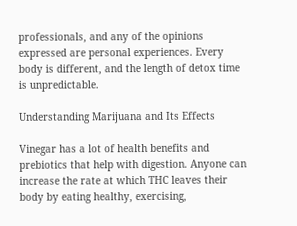professionals, and any of the opinions expressed are personal experiences. Every body is different, and the length of detox time is unpredictable.

Understanding Marijuana and Its Effects

Vinegar has a lot of health benefits and prebiotics that help with digestion. Anyone can increase the rate at which THC leaves their body by eating healthy, exercising,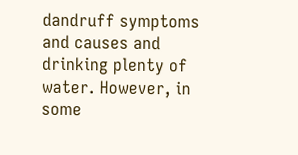dandruff symptoms and causes and drinking plenty of water. However, in some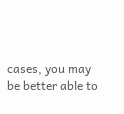cases, you may be better able to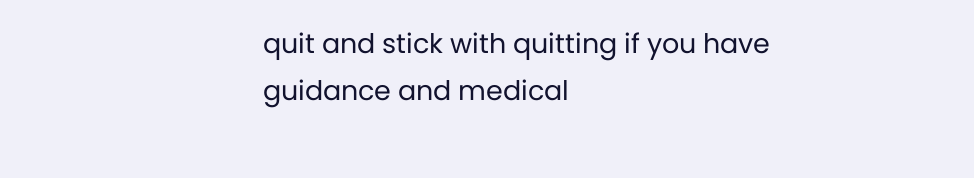quit and stick with quitting if you have guidance and medical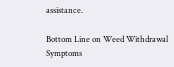assistance.

Bottom Line on Weed Withdrawal Symptoms